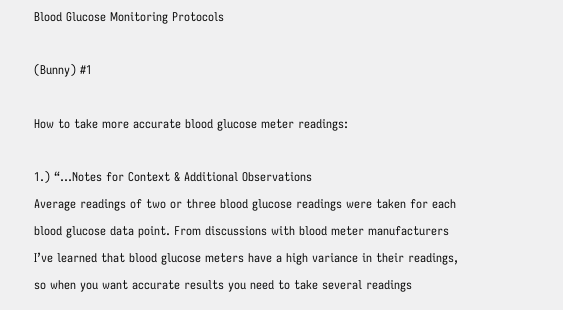Blood Glucose Monitoring Protocols

(Bunny) #1

How to take more accurate blood glucose meter readings:

1.) “…Notes for Context & Additional Observations
Average readings of two or three blood glucose readings were taken for each blood glucose data point. From discussions with blood meter manufacturers I’ve learned that blood glucose meters have a high variance in their readings, so when you want accurate results you need to take several readings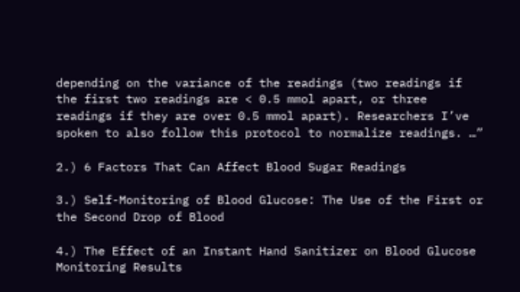depending on the variance of the readings (two readings if the first two readings are < 0.5 mmol apart, or three readings if they are over 0.5 mmol apart). Researchers I’ve spoken to also follow this protocol to normalize readings. …”

2.) 6 Factors That Can Affect Blood Sugar Readings

3.) Self-Monitoring of Blood Glucose: The Use of the First or the Second Drop of Blood

4.) The Effect of an Instant Hand Sanitizer on Blood Glucose Monitoring Results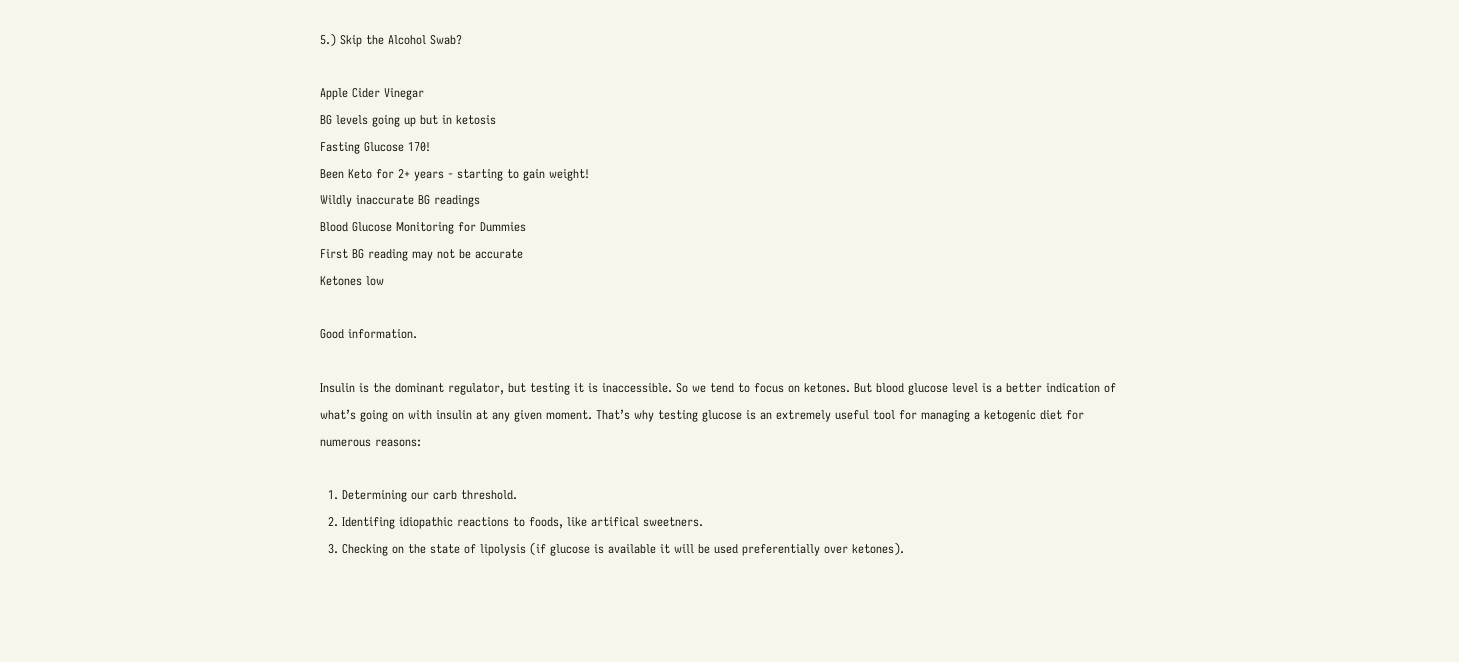5.) Skip the Alcohol Swab?

Apple Cider Vinegar
BG levels going up but in ketosis
Fasting Glucose 170!
Been Keto for 2+ years - starting to gain weight!
Wildly inaccurate BG readings
Blood Glucose Monitoring for Dummies
First BG reading may not be accurate
Ketones low

Good information.

Insulin is the dominant regulator, but testing it is inaccessible. So we tend to focus on ketones. But blood glucose level is a better indication of what’s going on with insulin at any given moment. That’s why testing glucose is an extremely useful tool for managing a ketogenic diet for numerous reasons:

  1. Determining our carb threshold.
  2. Identifing idiopathic reactions to foods, like artifical sweetners.
  3. Checking on the state of lipolysis (if glucose is available it will be used preferentially over ketones).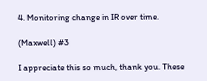4. Monitoring change in IR over time.

(Maxwell) #3

I appreciate this so much, thank you. These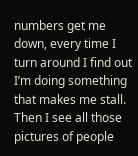numbers get me down, every time I turn around I find out I’m doing something that makes me stall. Then I see all those pictures of people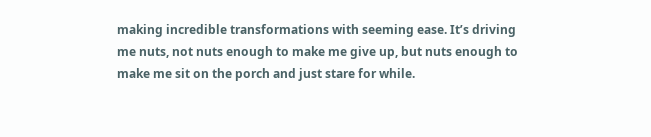making incredible transformations with seeming ease. It’s driving me nuts, not nuts enough to make me give up, but nuts enough to make me sit on the porch and just stare for while.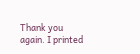Thank you again. I printed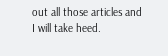out all those articles and I will take heed.